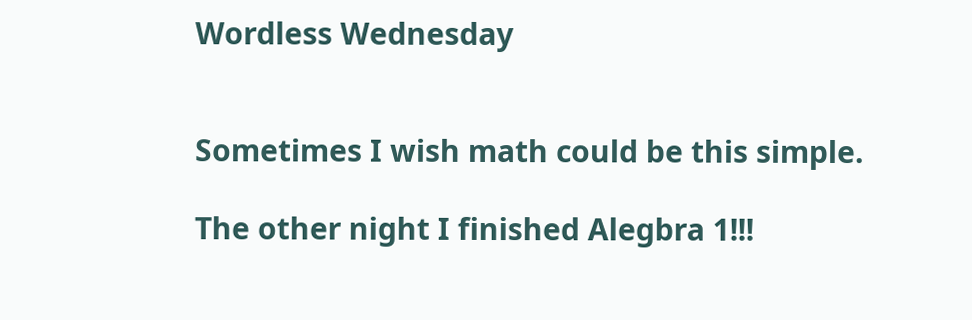Wordless Wednesday


Sometimes I wish math could be this simple.

The other night I finished Alegbra 1!!!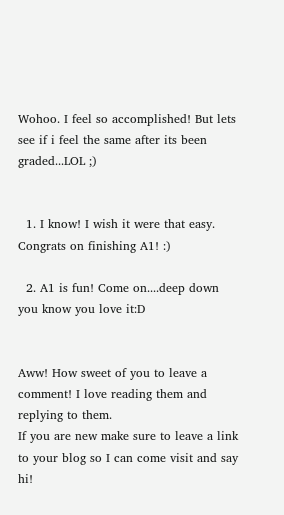Wohoo. I feel so accomplished! But lets see if i feel the same after its been graded...LOL ;)


  1. I know! I wish it were that easy. Congrats on finishing A1! :)

  2. A1 is fun! Come on....deep down you know you love it:D


Aww! How sweet of you to leave a comment! I love reading them and replying to them.
If you are new make sure to leave a link to your blog so I can come visit and say hi!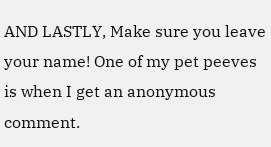AND LASTLY, Make sure you leave your name! One of my pet peeves is when I get an anonymous comment.